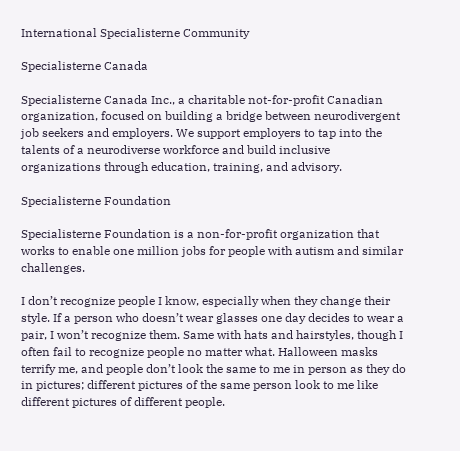International Specialisterne Community

Specialisterne Canada

Specialisterne Canada Inc., a charitable not-for-profit Canadian organization, focused on building a bridge between neurodivergent job seekers and employers. We support employers to tap into the talents of a neurodiverse workforce and build inclusive organizations through education, training, and advisory.

Specialisterne Foundation

Specialisterne Foundation is a non-for-profit organization that works to enable one million jobs for people with autism and similar challenges.

I don’t recognize people I know, especially when they change their style. If a person who doesn’t wear glasses one day decides to wear a pair, I won’t recognize them. Same with hats and hairstyles, though I often fail to recognize people no matter what. Halloween masks terrify me, and people don’t look the same to me in person as they do in pictures; different pictures of the same person look to me like different pictures of different people.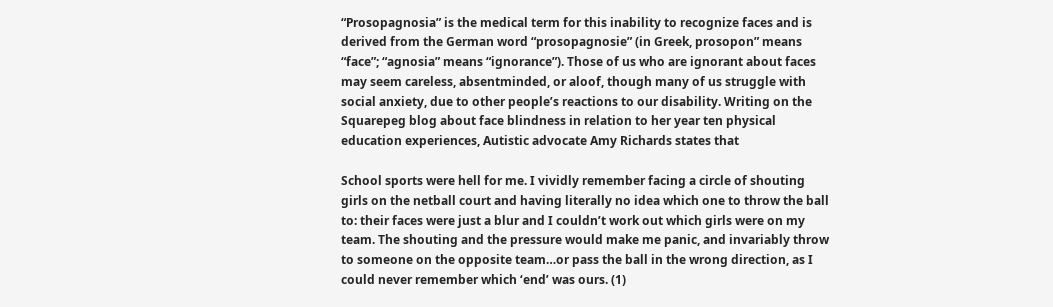“Prosopagnosia” is the medical term for this inability to recognize faces and is derived from the German word “prosopagnosie” (in Greek, prosopon” means “face”; “agnosia” means “ignorance”). Those of us who are ignorant about faces may seem careless, absentminded, or aloof, though many of us struggle with social anxiety, due to other people’s reactions to our disability. Writing on the Squarepeg blog about face blindness in relation to her year ten physical education experiences, Autistic advocate Amy Richards states that

School sports were hell for me. I vividly remember facing a circle of shouting girls on the netball court and having literally no idea which one to throw the ball to: their faces were just a blur and I couldn’t work out which girls were on my team. The shouting and the pressure would make me panic, and invariably throw to someone on the opposite team…or pass the ball in the wrong direction, as I could never remember which ‘end’ was ours. (1)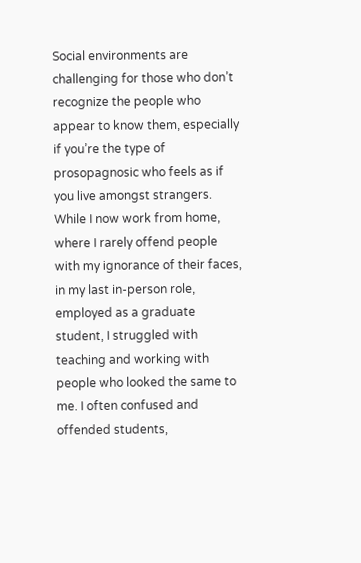Social environments are challenging for those who don’t recognize the people who appear to know them, especially if you’re the type of prosopagnosic who feels as if you live amongst strangers. While I now work from home, where I rarely offend people with my ignorance of their faces, in my last in-person role, employed as a graduate student, I struggled with teaching and working with people who looked the same to me. I often confused and offended students,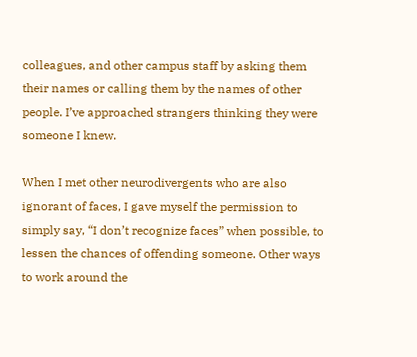colleagues, and other campus staff by asking them their names or calling them by the names of other people. I’ve approached strangers thinking they were someone I knew.

When I met other neurodivergents who are also ignorant of faces, I gave myself the permission to simply say, “I don’t recognize faces” when possible, to lessen the chances of offending someone. Other ways to work around the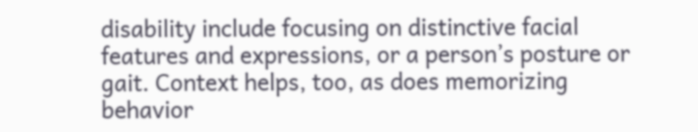disability include focusing on distinctive facial features and expressions, or a person’s posture or gait. Context helps, too, as does memorizing behavior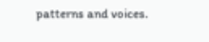patterns and voices.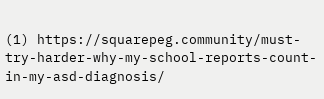(1) https://squarepeg.community/must-try-harder-why-my-school-reports-count-in-my-asd-diagnosis/